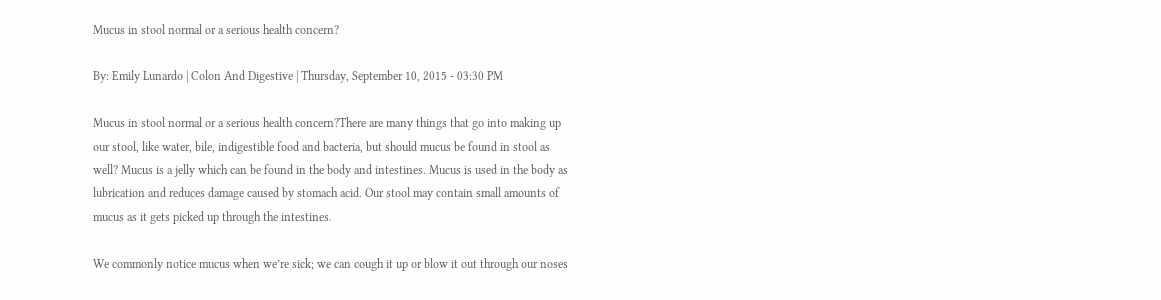Mucus in stool normal or a serious health concern?

By: Emily Lunardo | Colon And Digestive | Thursday, September 10, 2015 - 03:30 PM

Mucus in stool normal or a serious health concern?There are many things that go into making up our stool, like water, bile, indigestible food and bacteria, but should mucus be found in stool as well? Mucus is a jelly which can be found in the body and intestines. Mucus is used in the body as lubrication and reduces damage caused by stomach acid. Our stool may contain small amounts of mucus as it gets picked up through the intestines.

We commonly notice mucus when we’re sick; we can cough it up or blow it out through our noses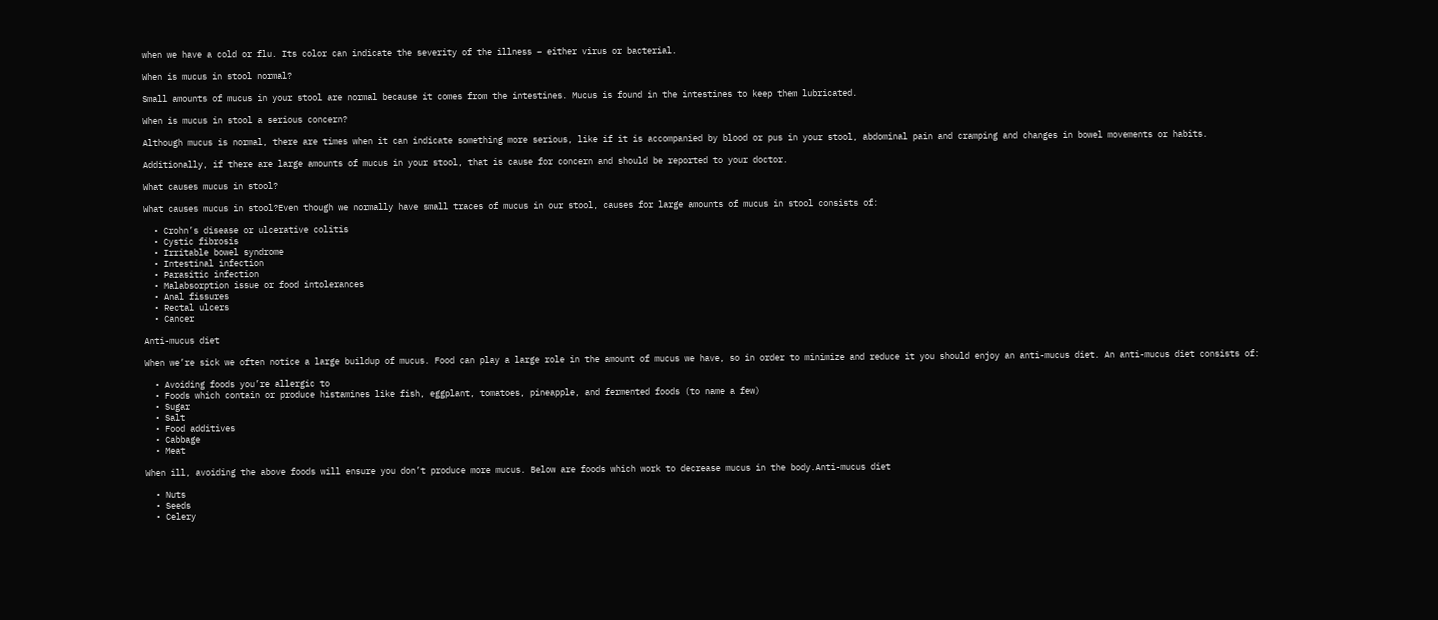when we have a cold or flu. Its color can indicate the severity of the illness – either virus or bacterial.

When is mucus in stool normal?

Small amounts of mucus in your stool are normal because it comes from the intestines. Mucus is found in the intestines to keep them lubricated.

When is mucus in stool a serious concern?

Although mucus is normal, there are times when it can indicate something more serious, like if it is accompanied by blood or pus in your stool, abdominal pain and cramping and changes in bowel movements or habits.

Additionally, if there are large amounts of mucus in your stool, that is cause for concern and should be reported to your doctor.

What causes mucus in stool?

What causes mucus in stool?Even though we normally have small traces of mucus in our stool, causes for large amounts of mucus in stool consists of:

  • Crohn’s disease or ulcerative colitis
  • Cystic fibrosis
  • Irritable bowel syndrome
  • Intestinal infection
  • Parasitic infection
  • Malabsorption issue or food intolerances
  • Anal fissures
  • Rectal ulcers
  • Cancer

Anti-mucus diet

When we’re sick we often notice a large buildup of mucus. Food can play a large role in the amount of mucus we have, so in order to minimize and reduce it you should enjoy an anti-mucus diet. An anti-mucus diet consists of:

  • Avoiding foods you’re allergic to
  • Foods which contain or produce histamines like fish, eggplant, tomatoes, pineapple, and fermented foods (to name a few)
  • Sugar
  • Salt
  • Food additives
  • Cabbage
  • Meat

When ill, avoiding the above foods will ensure you don’t produce more mucus. Below are foods which work to decrease mucus in the body.Anti-mucus diet

  • Nuts
  • Seeds
  • Celery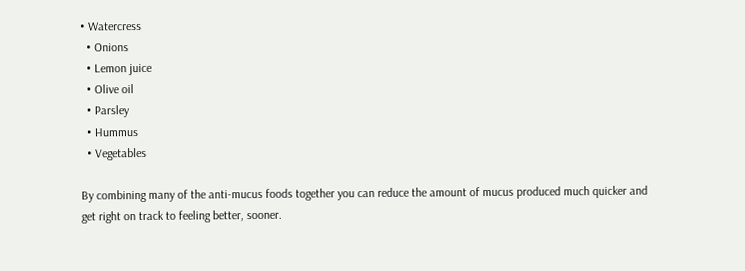• Watercress
  • Onions
  • Lemon juice
  • Olive oil
  • Parsley
  • Hummus
  • Vegetables

By combining many of the anti-mucus foods together you can reduce the amount of mucus produced much quicker and get right on track to feeling better, sooner.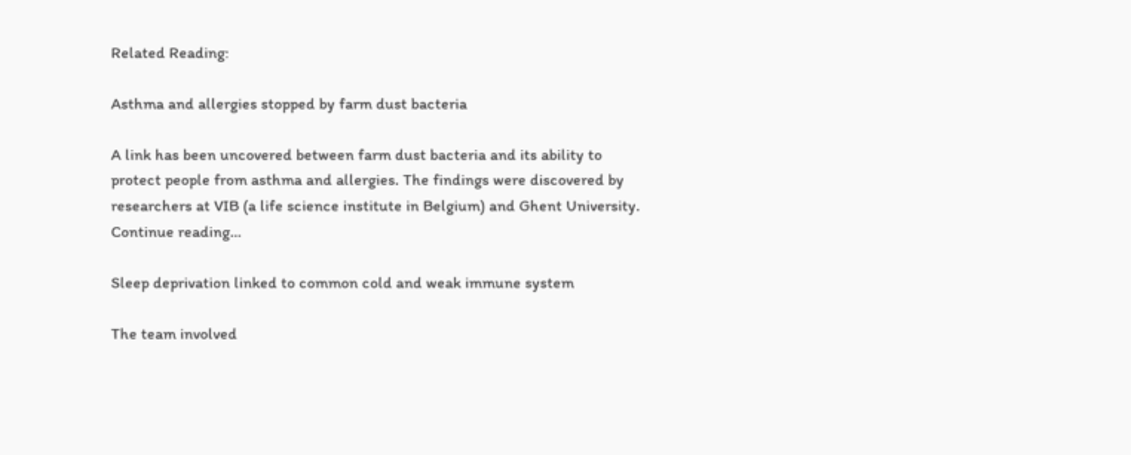Related Reading:

Asthma and allergies stopped by farm dust bacteria

A link has been uncovered between farm dust bacteria and its ability to protect people from asthma and allergies. The findings were discovered by researchers at VIB (a life science institute in Belgium) and Ghent University. Continue reading…

Sleep deprivation linked to common cold and weak immune system

The team involved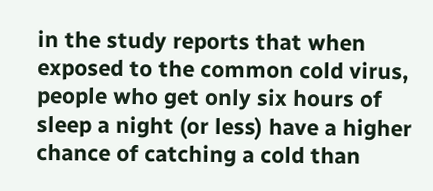in the study reports that when exposed to the common cold virus, people who get only six hours of sleep a night (or less) have a higher chance of catching a cold than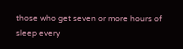those who get seven or more hours of sleep every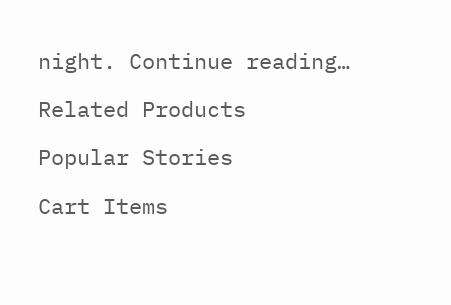night. Continue reading…

Related Products

Popular Stories

Cart Items